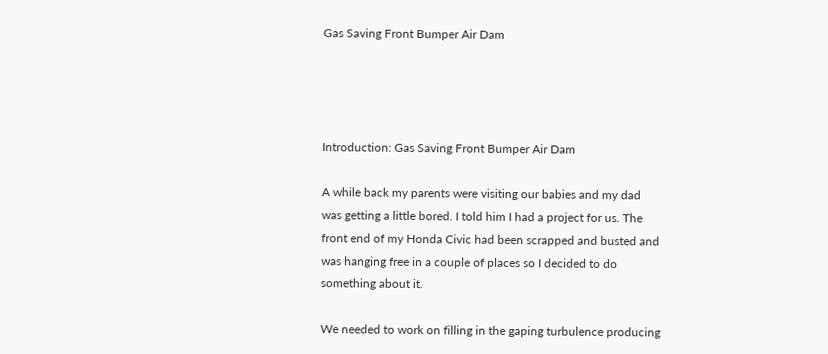Gas Saving Front Bumper Air Dam




Introduction: Gas Saving Front Bumper Air Dam

A while back my parents were visiting our babies and my dad was getting a little bored. I told him I had a project for us. The front end of my Honda Civic had been scrapped and busted and was hanging free in a couple of places so I decided to do something about it.

We needed to work on filling in the gaping turbulence producing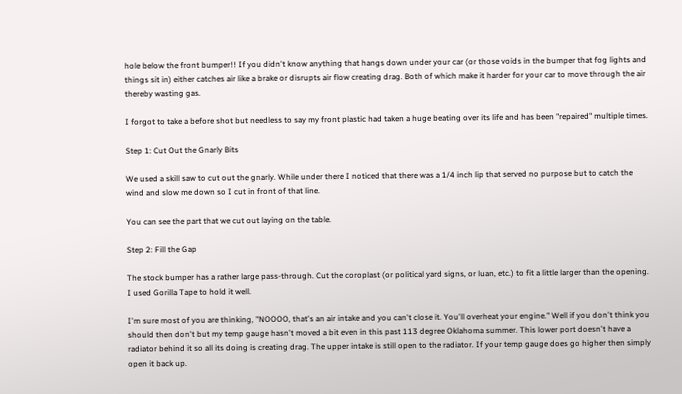hole below the front bumper!! If you didn't know anything that hangs down under your car (or those voids in the bumper that fog lights and things sit in) either catches air like a brake or disrupts air flow creating drag. Both of which make it harder for your car to move through the air thereby wasting gas.

I forgot to take a before shot but needless to say my front plastic had taken a huge beating over its life and has been "repaired" multiple times.

Step 1: Cut Out the Gnarly Bits

We used a skill saw to cut out the gnarly. While under there I noticed that there was a 1/4 inch lip that served no purpose but to catch the wind and slow me down so I cut in front of that line.

You can see the part that we cut out laying on the table.

Step 2: Fill the Gap

The stock bumper has a rather large pass-through. Cut the coroplast (or political yard signs, or luan, etc.) to fit a little larger than the opening. I used Gorilla Tape to hold it well.

I'm sure most of you are thinking, "NOOOO, that's an air intake and you can't close it. You'll overheat your engine." Well if you don't think you should then don't but my temp gauge hasn't moved a bit even in this past 113 degree Oklahoma summer. This lower port doesn't have a radiator behind it so all its doing is creating drag. The upper intake is still open to the radiator. If your temp gauge does go higher then simply open it back up.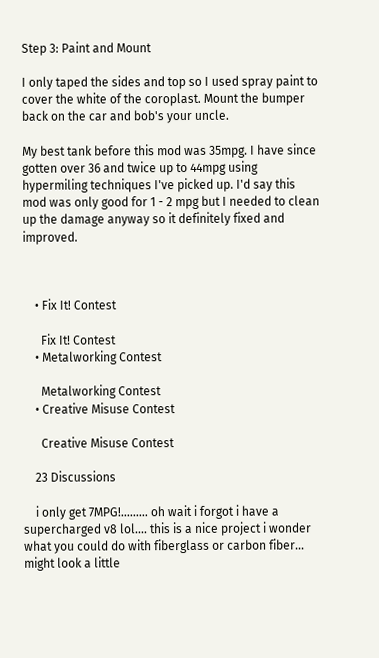Step 3: Paint and Mount

I only taped the sides and top so I used spray paint to cover the white of the coroplast. Mount the bumper back on the car and bob's your uncle.

My best tank before this mod was 35mpg. I have since gotten over 36 and twice up to 44mpg using hypermiling techniques I've picked up. I'd say this mod was only good for 1 - 2 mpg but I needed to clean up the damage anyway so it definitely fixed and improved.



    • Fix It! Contest

      Fix It! Contest
    • Metalworking Contest

      Metalworking Contest
    • Creative Misuse Contest

      Creative Misuse Contest

    23 Discussions

    i only get 7MPG!......... oh wait i forgot i have a supercharged v8 lol.... this is a nice project i wonder what you could do with fiberglass or carbon fiber... might look a little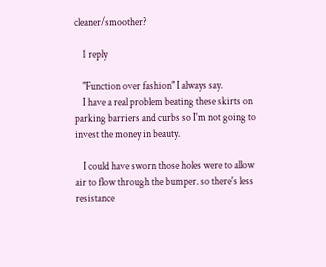cleaner/smoother?

    1 reply

    "Function over fashion" I always say.
    I have a real problem beating these skirts on parking barriers and curbs so I'm not going to invest the money in beauty.

    I could have sworn those holes were to allow air to flow through the bumper. so there's less resistance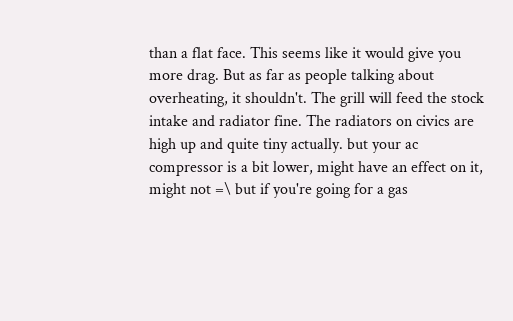than a flat face. This seems like it would give you more drag. But as far as people talking about overheating, it shouldn't. The grill will feed the stock intake and radiator fine. The radiators on civics are high up and quite tiny actually. but your ac compressor is a bit lower, might have an effect on it, might not =\ but if you're going for a gas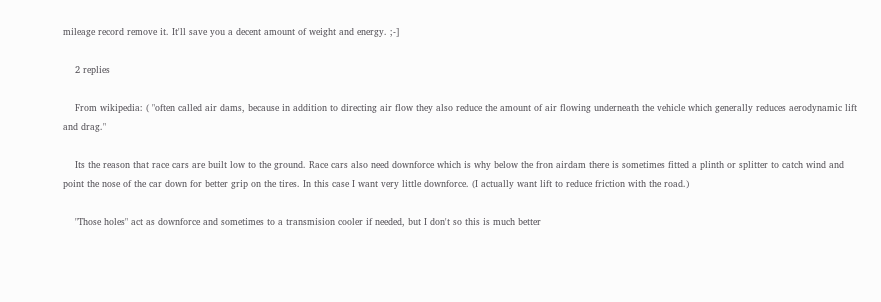mileage record remove it. It'll save you a decent amount of weight and energy. ;-]

    2 replies

    From wikipedia: ( "often called air dams, because in addition to directing air flow they also reduce the amount of air flowing underneath the vehicle which generally reduces aerodynamic lift and drag."

    Its the reason that race cars are built low to the ground. Race cars also need downforce which is why below the fron airdam there is sometimes fitted a plinth or splitter to catch wind and point the nose of the car down for better grip on the tires. In this case I want very little downforce. (I actually want lift to reduce friction with the road.)

    "Those holes" act as downforce and sometimes to a transmision cooler if needed, but I don't so this is much better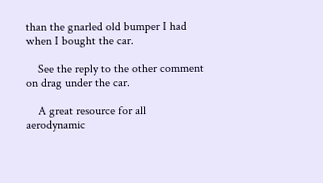than the gnarled old bumper I had when I bought the car.

    See the reply to the other comment on drag under the car.

    A great resource for all aerodynamic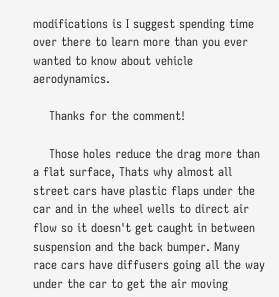modifications is I suggest spending time over there to learn more than you ever wanted to know about vehicle aerodynamics.

    Thanks for the comment!

    Those holes reduce the drag more than a flat surface, Thats why almost all street cars have plastic flaps under the car and in the wheel wells to direct air flow so it doesn't get caught in between suspension and the back bumper. Many race cars have diffusers going all the way under the car to get the air moving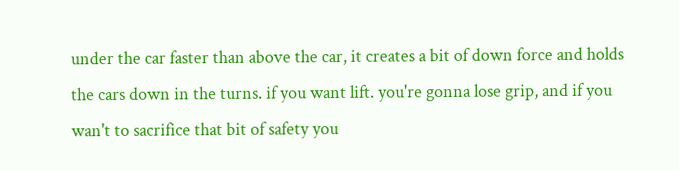under the car faster than above the car, it creates a bit of down force and holds the cars down in the turns. if you want lift. you're gonna lose grip, and if you wan't to sacrifice that bit of safety you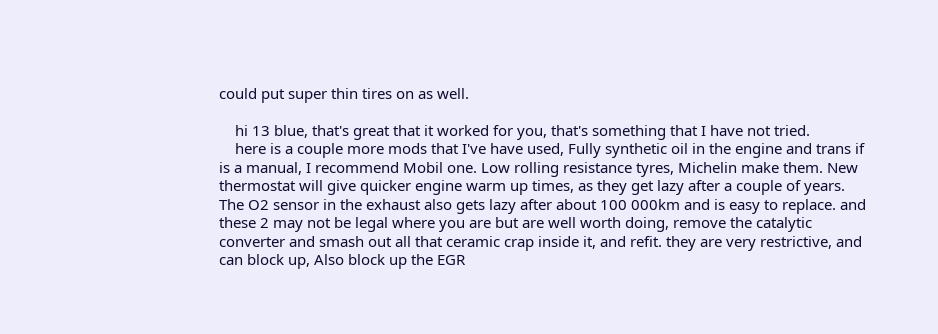could put super thin tires on as well.

    hi 13 blue, that's great that it worked for you, that's something that I have not tried.
    here is a couple more mods that I've have used, Fully synthetic oil in the engine and trans if is a manual, I recommend Mobil one. Low rolling resistance tyres, Michelin make them. New thermostat will give quicker engine warm up times, as they get lazy after a couple of years. The O2 sensor in the exhaust also gets lazy after about 100 000km and is easy to replace. and these 2 may not be legal where you are but are well worth doing, remove the catalytic converter and smash out all that ceramic crap inside it, and refit. they are very restrictive, and can block up, Also block up the EGR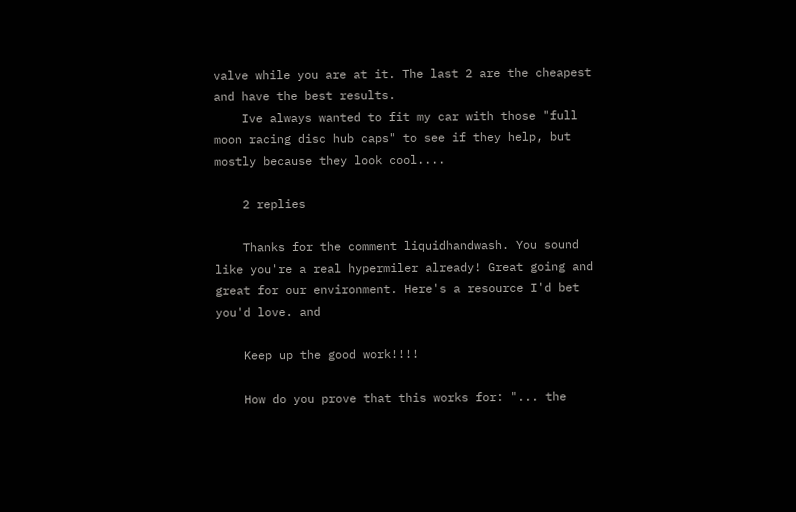valve while you are at it. The last 2 are the cheapest and have the best results.
    Ive always wanted to fit my car with those "full moon racing disc hub caps" to see if they help, but mostly because they look cool....

    2 replies

    Thanks for the comment liquidhandwash. You sound like you're a real hypermiler already! Great going and great for our environment. Here's a resource I'd bet you'd love. and

    Keep up the good work!!!!

    How do you prove that this works for: "... the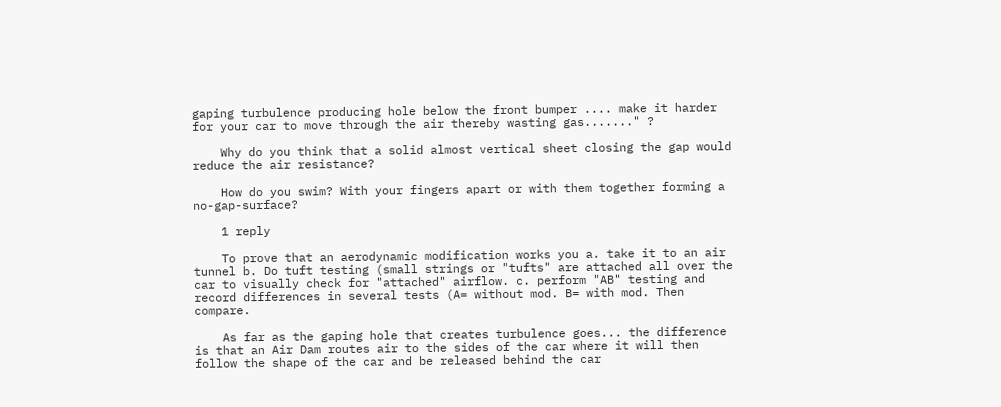gaping turbulence producing hole below the front bumper .... make it harder for your car to move through the air thereby wasting gas......." ?

    Why do you think that a solid almost vertical sheet closing the gap would reduce the air resistance?

    How do you swim? With your fingers apart or with them together forming a no-gap-surface?

    1 reply

    To prove that an aerodynamic modification works you a. take it to an air tunnel b. Do tuft testing (small strings or "tufts" are attached all over the car to visually check for "attached" airflow. c. perform "AB" testing and record differences in several tests (A= without mod. B= with mod. Then compare.

    As far as the gaping hole that creates turbulence goes... the difference is that an Air Dam routes air to the sides of the car where it will then follow the shape of the car and be released behind the car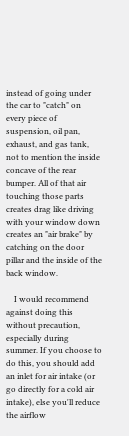instead of going under the car to "catch" on every piece of suspension, oil pan, exhaust, and gas tank, not to mention the inside concave of the rear bumper. All of that air touching those parts creates drag like driving with your window down creates an "air brake" by catching on the door pillar and the inside of the back window.

    I would recommend against doing this without precaution, especially during summer. If you choose to do this, you should add an inlet for air intake (or go directly for a cold air intake), else you'll reduce the airflow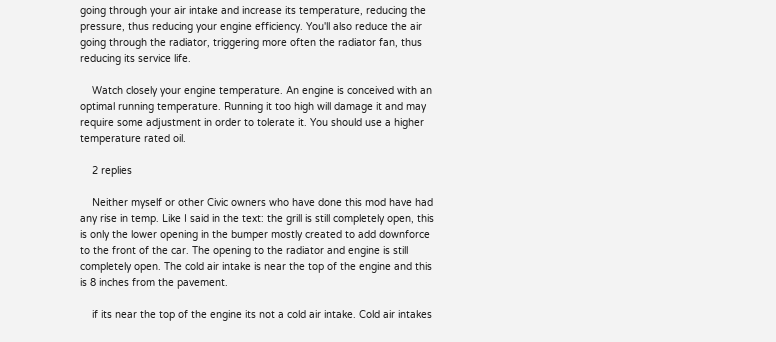going through your air intake and increase its temperature, reducing the pressure, thus reducing your engine efficiency. You'll also reduce the air going through the radiator, triggering more often the radiator fan, thus reducing its service life.

    Watch closely your engine temperature. An engine is conceived with an optimal running temperature. Running it too high will damage it and may require some adjustment in order to tolerate it. You should use a higher temperature rated oil.

    2 replies

    Neither myself or other Civic owners who have done this mod have had any rise in temp. Like I said in the text: the grill is still completely open, this is only the lower opening in the bumper mostly created to add downforce to the front of the car. The opening to the radiator and engine is still completely open. The cold air intake is near the top of the engine and this is 8 inches from the pavement.

    if its near the top of the engine its not a cold air intake. Cold air intakes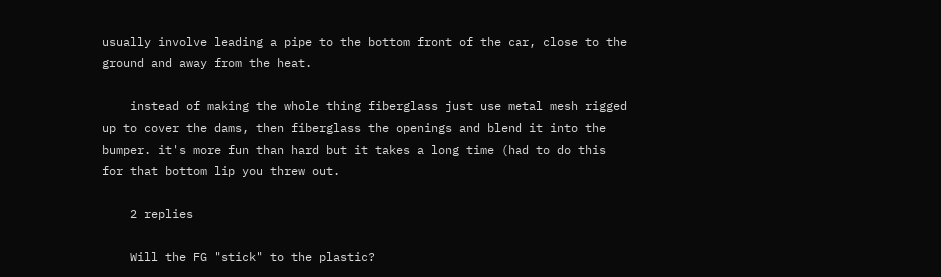usually involve leading a pipe to the bottom front of the car, close to the ground and away from the heat.

    instead of making the whole thing fiberglass just use metal mesh rigged up to cover the dams, then fiberglass the openings and blend it into the bumper. it's more fun than hard but it takes a long time (had to do this for that bottom lip you threw out.

    2 replies

    Will the FG "stick" to the plastic?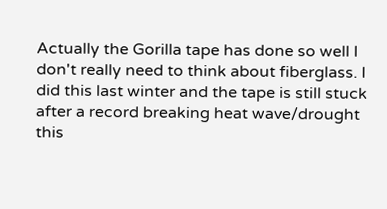Actually the Gorilla tape has done so well I don't really need to think about fiberglass. I did this last winter and the tape is still stuck after a record breaking heat wave/drought this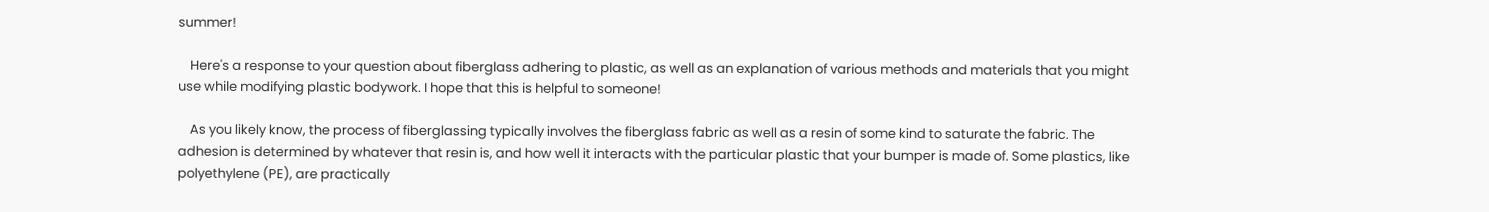summer!

    Here's a response to your question about fiberglass adhering to plastic, as well as an explanation of various methods and materials that you might use while modifying plastic bodywork. I hope that this is helpful to someone!

    As you likely know, the process of fiberglassing typically involves the fiberglass fabric as well as a resin of some kind to saturate the fabric. The adhesion is determined by whatever that resin is, and how well it interacts with the particular plastic that your bumper is made of. Some plastics, like polyethylene (PE), are practically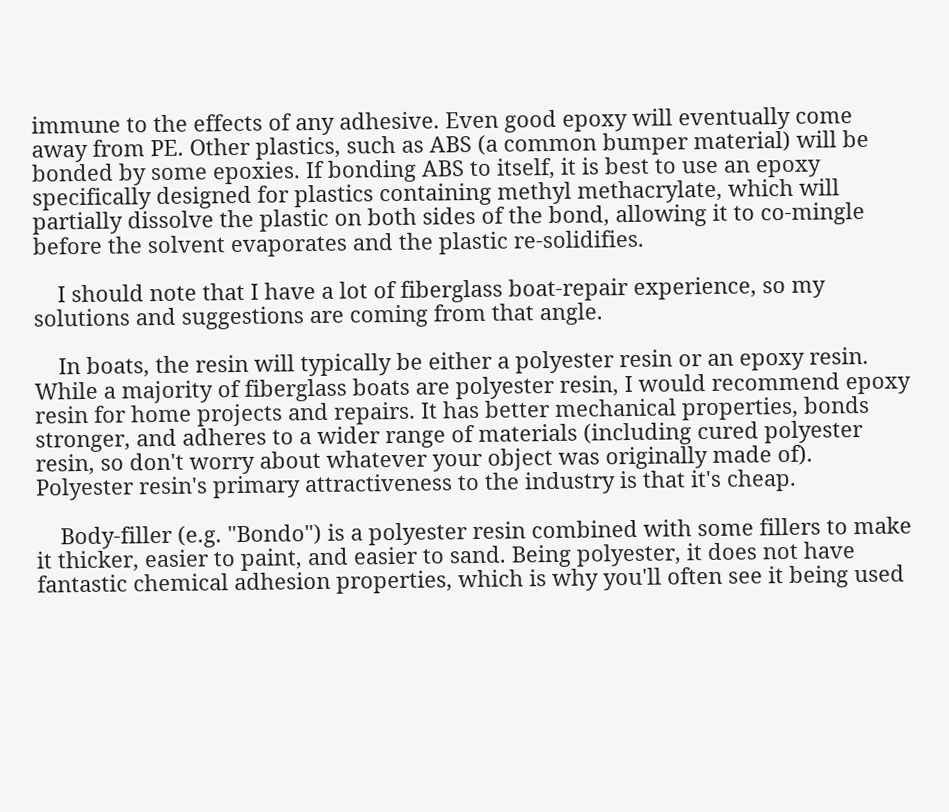immune to the effects of any adhesive. Even good epoxy will eventually come away from PE. Other plastics, such as ABS (a common bumper material) will be bonded by some epoxies. If bonding ABS to itself, it is best to use an epoxy specifically designed for plastics containing methyl methacrylate, which will partially dissolve the plastic on both sides of the bond, allowing it to co-mingle before the solvent evaporates and the plastic re-solidifies.

    I should note that I have a lot of fiberglass boat-repair experience, so my solutions and suggestions are coming from that angle.

    In boats, the resin will typically be either a polyester resin or an epoxy resin. While a majority of fiberglass boats are polyester resin, I would recommend epoxy resin for home projects and repairs. It has better mechanical properties, bonds stronger, and adheres to a wider range of materials (including cured polyester resin, so don't worry about whatever your object was originally made of). Polyester resin's primary attractiveness to the industry is that it's cheap.

    Body-filler (e.g. "Bondo") is a polyester resin combined with some fillers to make it thicker, easier to paint, and easier to sand. Being polyester, it does not have fantastic chemical adhesion properties, which is why you'll often see it being used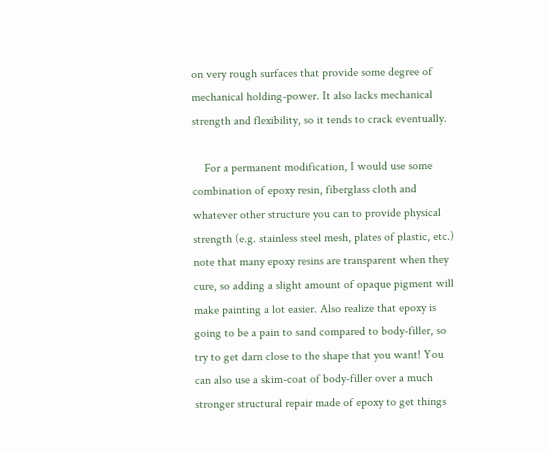on very rough surfaces that provide some degree of mechanical holding-power. It also lacks mechanical strength and flexibility, so it tends to crack eventually.

    For a permanent modification, I would use some combination of epoxy resin, fiberglass cloth and whatever other structure you can to provide physical strength (e.g. stainless steel mesh, plates of plastic, etc.) note that many epoxy resins are transparent when they cure, so adding a slight amount of opaque pigment will make painting a lot easier. Also realize that epoxy is going to be a pain to sand compared to body-filler, so try to get darn close to the shape that you want! You can also use a skim-coat of body-filler over a much stronger structural repair made of epoxy to get things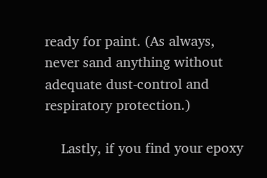ready for paint. (As always, never sand anything without adequate dust-control and respiratory protection.)

    Lastly, if you find your epoxy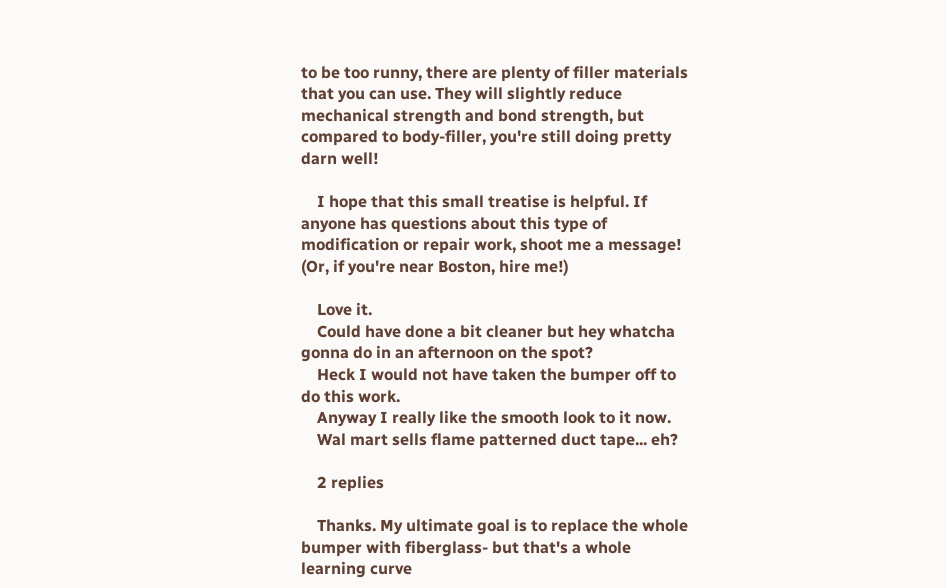to be too runny, there are plenty of filler materials that you can use. They will slightly reduce mechanical strength and bond strength, but compared to body-filler, you're still doing pretty darn well!

    I hope that this small treatise is helpful. If anyone has questions about this type of modification or repair work, shoot me a message! (Or, if you're near Boston, hire me!)

    Love it.
    Could have done a bit cleaner but hey whatcha gonna do in an afternoon on the spot?
    Heck I would not have taken the bumper off to do this work.
    Anyway I really like the smooth look to it now.
    Wal mart sells flame patterned duct tape... eh?

    2 replies

    Thanks. My ultimate goal is to replace the whole bumper with fiberglass- but that's a whole learning curve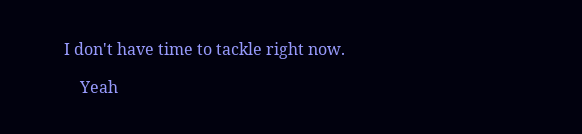I don't have time to tackle right now.

    Yeah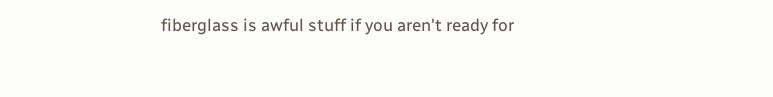fiberglass is awful stuff if you aren't ready for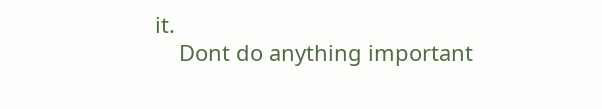it.
    Dont do anything important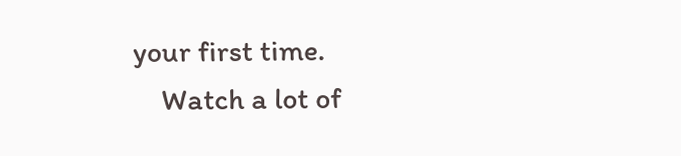your first time.
    Watch a lot of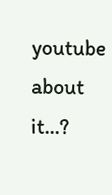youtube about it...?